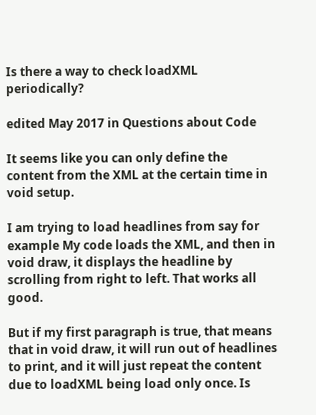Is there a way to check loadXML periodically?

edited May 2017 in Questions about Code

It seems like you can only define the content from the XML at the certain time in void setup.

I am trying to load headlines from say for example My code loads the XML, and then in void draw, it displays the headline by scrolling from right to left. That works all good.

But if my first paragraph is true, that means that in void draw, it will run out of headlines to print, and it will just repeat the content due to loadXML being load only once. Is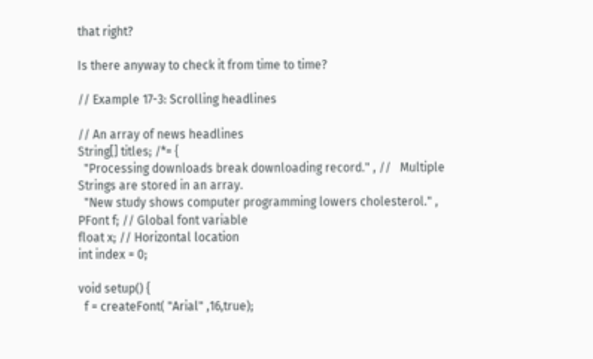that right?

Is there anyway to check it from time to time?

// Example 17-3: Scrolling headlines

// An array of news headlines
String[] titles; /*= {
  "Processing downloads break downloading record." , //   Multiple Strings are stored in an array.
  "New study shows computer programming lowers cholesterol." ,
PFont f; // Global font variable
float x; // Horizontal location
int index = 0;

void setup() {
  f = createFont( "Arial" ,16,true);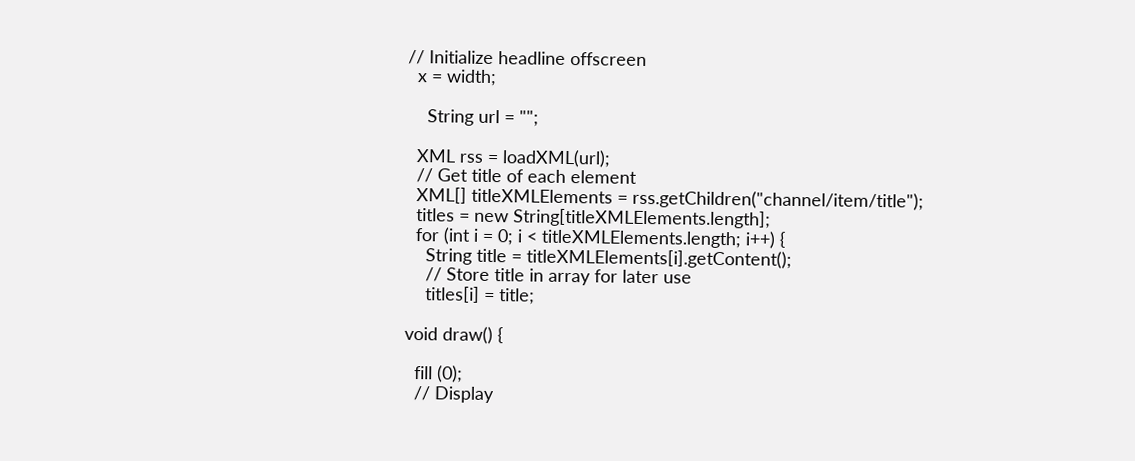// Initialize headline offscreen
  x = width;

    String url = "";

  XML rss = loadXML(url);
  // Get title of each element
  XML[] titleXMLElements = rss.getChildren("channel/item/title");
  titles = new String[titleXMLElements.length];
  for (int i = 0; i < titleXMLElements.length; i++) {
    String title = titleXMLElements[i].getContent();
    // Store title in array for later use
    titles[i] = title;

void draw() {

  fill (0);
  // Display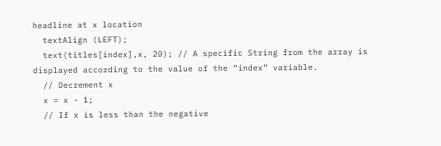headline at x location
  textAlign (LEFT);
  text(titles[index],x, 20); // A specific String from the array is displayed according to the value of the “index” variable.
  // Decrement x
  x = x - 1;
  // If x is less than the negative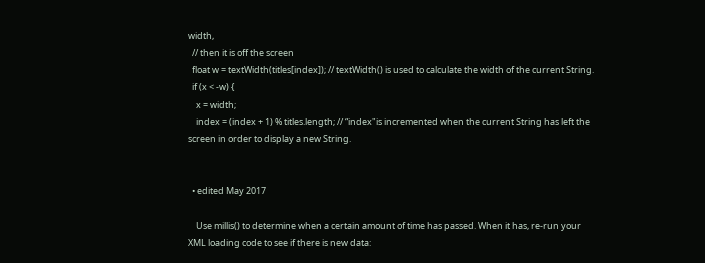width,
  // then it is off the screen
  float w = textWidth(titles[index]); // textWidth() is used to calculate the width of the current String.
  if (x < -w) {
    x = width;
    index = (index + 1) % titles.length; // “index"is incremented when the current String has left the screen in order to display a new String.


  • edited May 2017

    Use millis() to determine when a certain amount of time has passed. When it has, re-run your XML loading code to see if there is new data: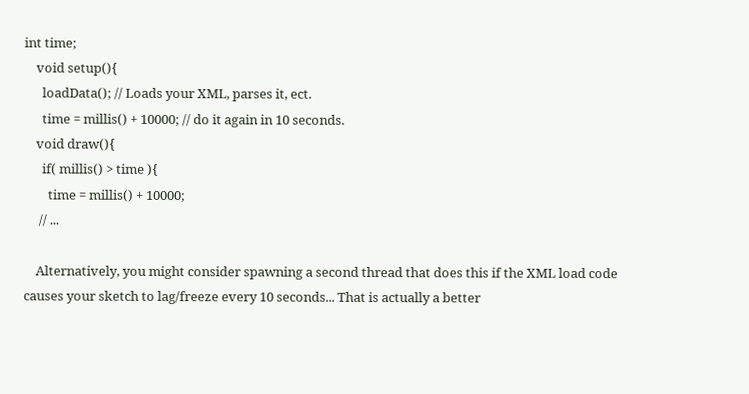int time;
    void setup(){
      loadData(); // Loads your XML, parses it, ect.
      time = millis() + 10000; // do it again in 10 seconds.
    void draw(){
      if( millis() > time ){
        time = millis() + 10000;
     // ...

    Alternatively, you might consider spawning a second thread that does this if the XML load code causes your sketch to lag/freeze every 10 seconds... That is actually a better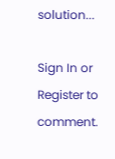solution...

Sign In or Register to comment.